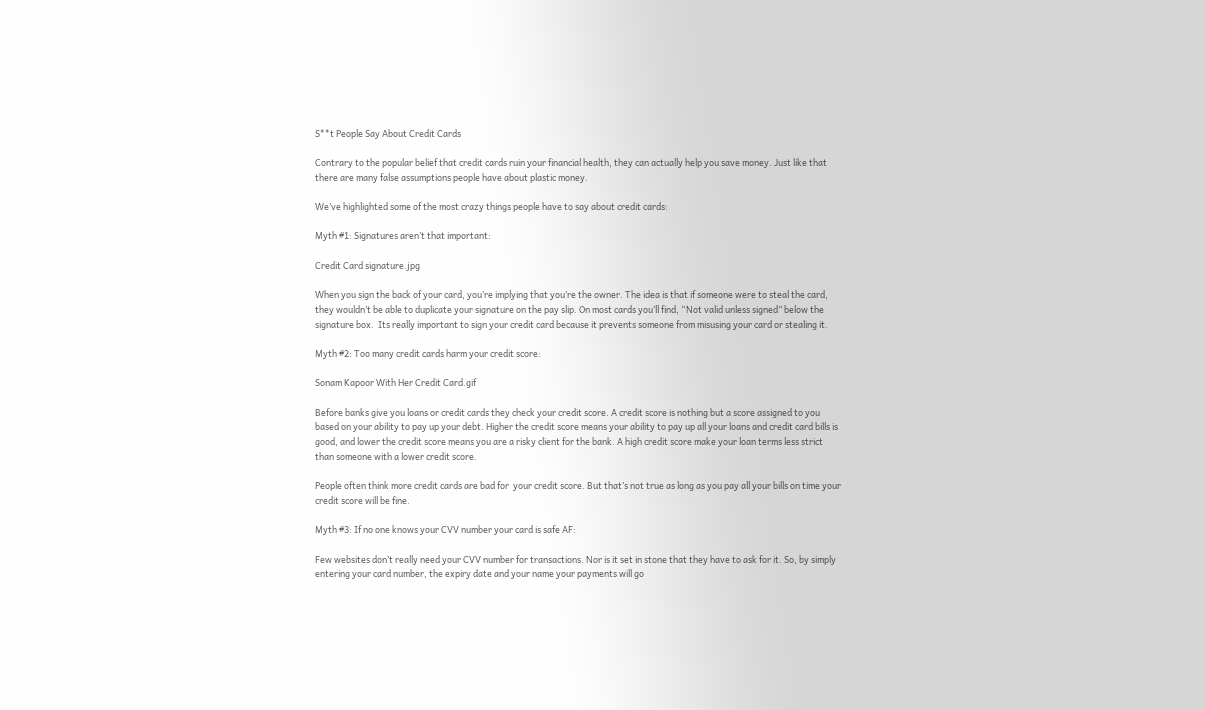S**t People Say About Credit Cards

Contrary to the popular belief that credit cards ruin your financial health, they can actually help you save money. Just like that there are many false assumptions people have about plastic money.

We’ve highlighted some of the most crazy things people have to say about credit cards:

Myth #1: Signatures aren’t that important:

Credit Card signature.jpg

When you sign the back of your card, you’re implying that you’re the owner. The idea is that if someone were to steal the card, they wouldn’t be able to duplicate your signature on the pay slip. On most cards you’ll find, “Not valid unless signed” below the signature box.  Its really important to sign your credit card because it prevents someone from misusing your card or stealing it.

Myth #2: Too many credit cards harm your credit score:

Sonam Kapoor With Her Credit Card.gif

Before banks give you loans or credit cards they check your credit score. A credit score is nothing but a score assigned to you based on your ability to pay up your debt. Higher the credit score means your ability to pay up all your loans and credit card bills is good, and lower the credit score means you are a risky client for the bank. A high credit score make your loan terms less strict than someone with a lower credit score.

People often think more credit cards are bad for  your credit score. But that’s not true as long as you pay all your bills on time your credit score will be fine.

Myth #3: If no one knows your CVV number your card is safe AF:

Few websites don’t really need your CVV number for transactions. Nor is it set in stone that they have to ask for it. So, by simply entering your card number, the expiry date and your name your payments will go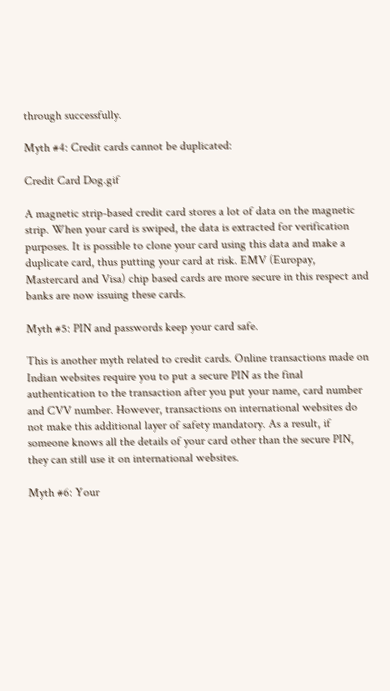through successfully.

Myth #4: Credit cards cannot be duplicated:

Credit Card Dog.gif

A magnetic strip-based credit card stores a lot of data on the magnetic strip. When your card is swiped, the data is extracted for verification purposes. It is possible to clone your card using this data and make a duplicate card, thus putting your card at risk. EMV (Europay, Mastercard and Visa) chip based cards are more secure in this respect and banks are now issuing these cards.

Myth #5: PIN and passwords keep your card safe.

This is another myth related to credit cards. Online transactions made on Indian websites require you to put a secure PIN as the final authentication to the transaction after you put your name, card number and CVV number. However, transactions on international websites do not make this additional layer of safety mandatory. As a result, if someone knows all the details of your card other than the secure PIN, they can still use it on international websites.

Myth #6: Your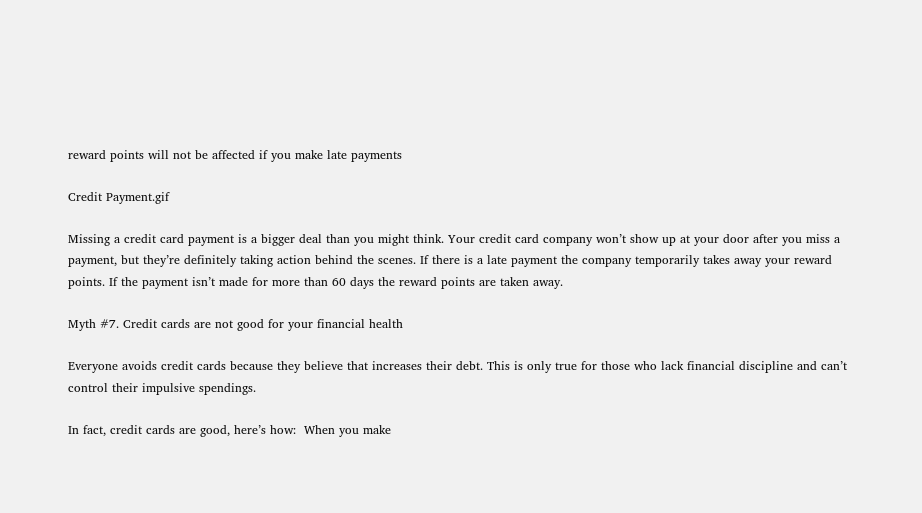reward points will not be affected if you make late payments

Credit Payment.gif

Missing a credit card payment is a bigger deal than you might think. Your credit card company won’t show up at your door after you miss a payment, but they’re definitely taking action behind the scenes. If there is a late payment the company temporarily takes away your reward points. If the payment isn’t made for more than 60 days the reward points are taken away.

Myth #7. Credit cards are not good for your financial health

Everyone avoids credit cards because they believe that increases their debt. This is only true for those who lack financial discipline and can’t control their impulsive spendings.

In fact, credit cards are good, here’s how:  When you make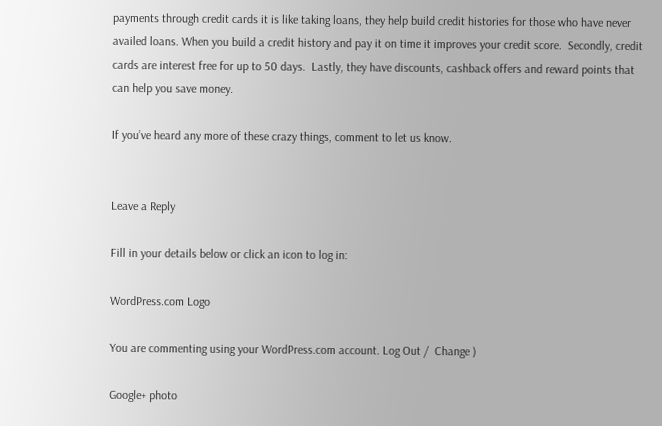payments through credit cards it is like taking loans, they help build credit histories for those who have never availed loans. When you build a credit history and pay it on time it improves your credit score.  Secondly, credit cards are interest free for up to 50 days.  Lastly, they have discounts, cashback offers and reward points that can help you save money.

If you’ve heard any more of these crazy things, comment to let us know.


Leave a Reply

Fill in your details below or click an icon to log in:

WordPress.com Logo

You are commenting using your WordPress.com account. Log Out /  Change )

Google+ photo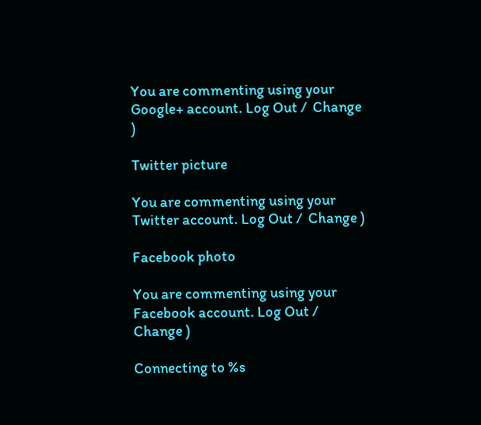You are commenting using your Google+ account. Log Out /  Change )

Twitter picture

You are commenting using your Twitter account. Log Out /  Change )

Facebook photo

You are commenting using your Facebook account. Log Out /  Change )

Connecting to %s